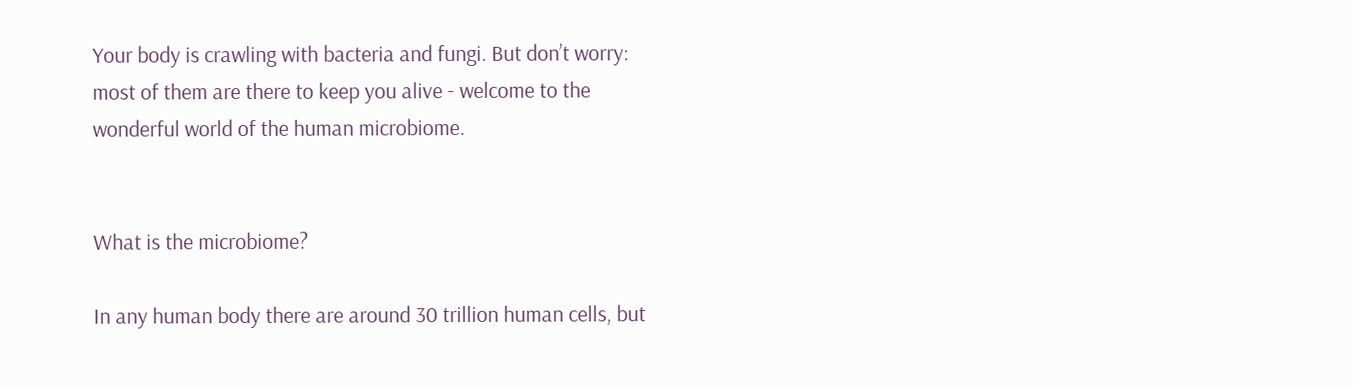Your body is crawling with bacteria and fungi. But don’t worry: most of them are there to keep you alive - welcome to the wonderful world of the human microbiome.


What is the microbiome?

In any human body there are around 30 trillion human cells, but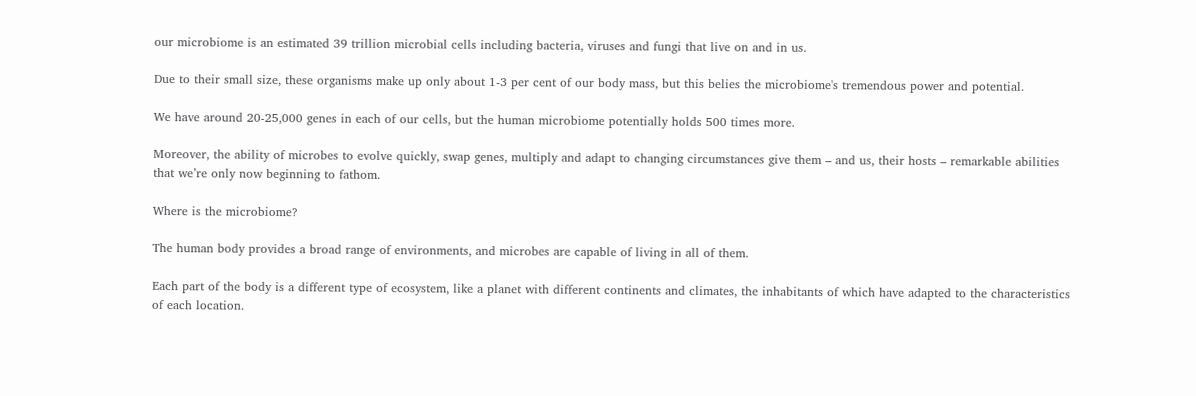our microbiome is an estimated 39 trillion microbial cells including bacteria, viruses and fungi that live on and in us.

Due to their small size, these organisms make up only about 1-3 per cent of our body mass, but this belies the microbiome's tremendous power and potential.

We have around 20-25,000 genes in each of our cells, but the human microbiome potentially holds 500 times more.

Moreover, the ability of microbes to evolve quickly, swap genes, multiply and adapt to changing circumstances give them – and us, their hosts – remarkable abilities that we’re only now beginning to fathom.

Where is the microbiome?

The human body provides a broad range of environments, and microbes are capable of living in all of them.

Each part of the body is a different type of ecosystem, like a planet with different continents and climates, the inhabitants of which have adapted to the characteristics of each location.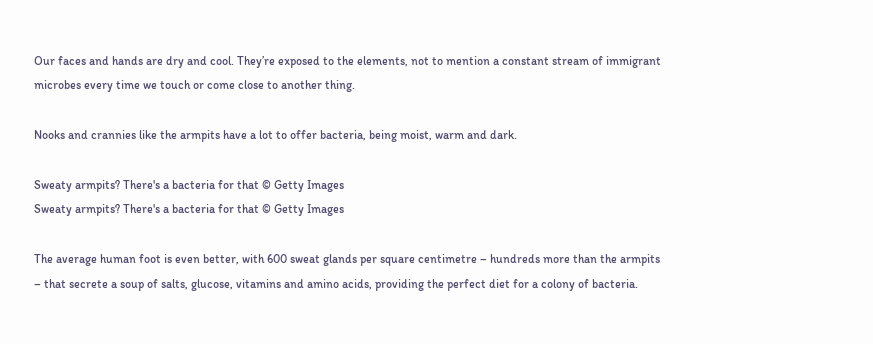Our faces and hands are dry and cool. They’re exposed to the elements, not to mention a constant stream of immigrant microbes every time we touch or come close to another thing.

Nooks and crannies like the armpits have a lot to offer bacteria, being moist, warm and dark.

Sweaty armpits? There's a bacteria for that © Getty Images
Sweaty armpits? There's a bacteria for that © Getty Images

The average human foot is even better, with 600 sweat glands per square centimetre – hundreds more than the armpits – that secrete a soup of salts, glucose, vitamins and amino acids, providing the perfect diet for a colony of bacteria.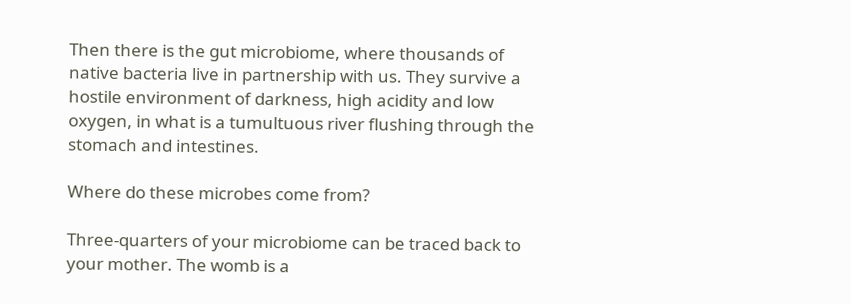Then there is the gut microbiome, where thousands of native bacteria live in partnership with us. They survive a hostile environment of darkness, high acidity and low oxygen, in what is a tumultuous river flushing through the stomach and intestines.

Where do these microbes come from?

Three-quarters of your microbiome can be traced back to your mother. The womb is a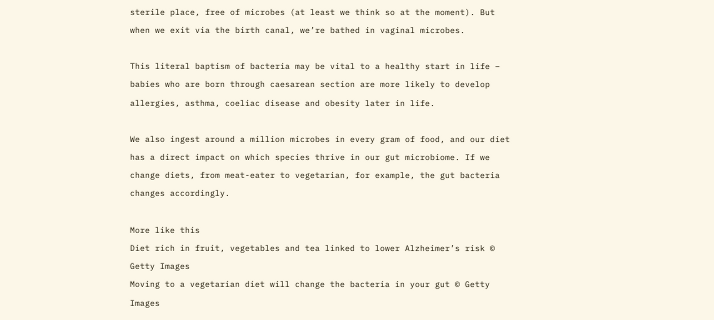sterile place, free of microbes (at least we think so at the moment). But when we exit via the birth canal, we’re bathed in vaginal microbes.

This literal baptism of bacteria may be vital to a healthy start in life – babies who are born through caesarean section are more likely to develop allergies, asthma, coeliac disease and obesity later in life.

We also ingest around a million microbes in every gram of food, and our diet has a direct impact on which species thrive in our gut microbiome. If we change diets, from meat-eater to vegetarian, for example, the gut bacteria changes accordingly.

More like this
Diet rich in fruit, vegetables and tea linked to lower Alzheimer’s risk © Getty Images
Moving to a vegetarian diet will change the bacteria in your gut © Getty Images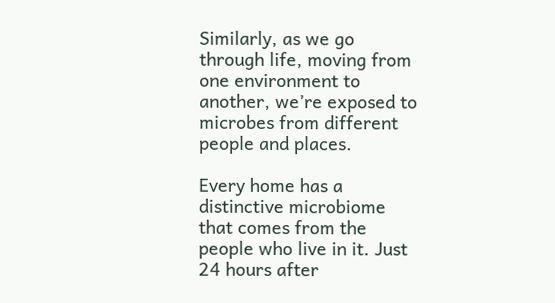Similarly, as we go through life, moving from one environment to another, we’re exposed to microbes from different people and places.

Every home has a distinctive microbiome that comes from the people who live in it. Just 24 hours after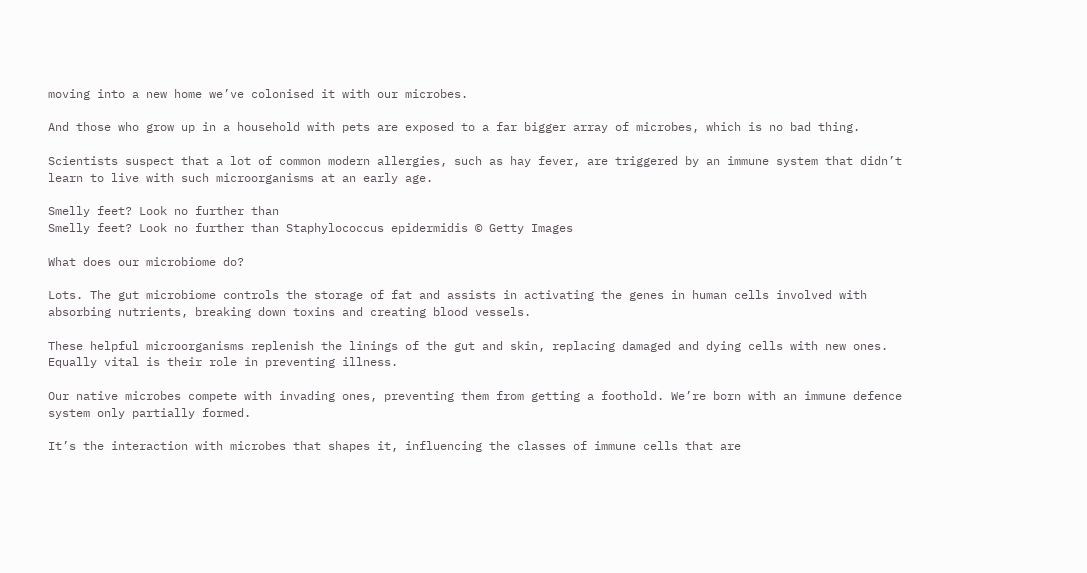moving into a new home we’ve colonised it with our microbes.

And those who grow up in a household with pets are exposed to a far bigger array of microbes, which is no bad thing.

Scientists suspect that a lot of common modern allergies, such as hay fever, are triggered by an immune system that didn’t learn to live with such microorganisms at an early age.

Smelly feet? Look no further than
Smelly feet? Look no further than Staphylococcus epidermidis © Getty Images

What does our microbiome do?

Lots. The gut microbiome controls the storage of fat and assists in activating the genes in human cells involved with absorbing nutrients, breaking down toxins and creating blood vessels.

These helpful microorganisms replenish the linings of the gut and skin, replacing damaged and dying cells with new ones. Equally vital is their role in preventing illness.

Our native microbes compete with invading ones, preventing them from getting a foothold. We’re born with an immune defence system only partially formed.

It’s the interaction with microbes that shapes it, influencing the classes of immune cells that are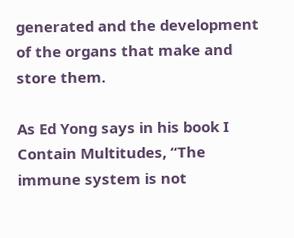generated and the development of the organs that make and store them.

As Ed Yong says in his book I Contain Multitudes, “The immune system is not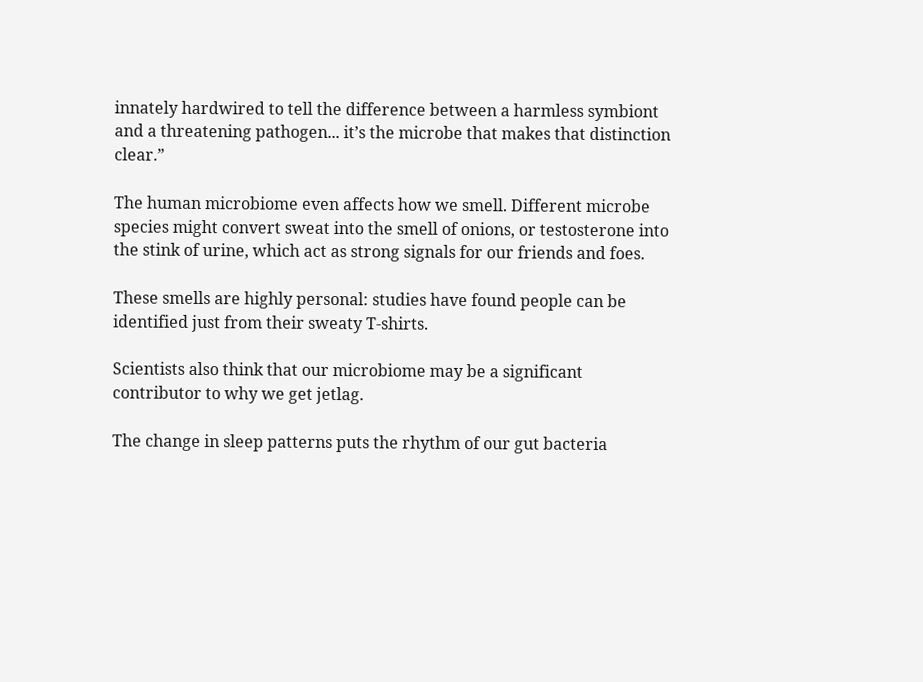innately hardwired to tell the difference between a harmless symbiont and a threatening pathogen... it’s the microbe that makes that distinction clear.”

The human microbiome even affects how we smell. Different microbe species might convert sweat into the smell of onions, or testosterone into the stink of urine, which act as strong signals for our friends and foes.

These smells are highly personal: studies have found people can be identified just from their sweaty T-shirts.

Scientists also think that our microbiome may be a significant contributor to why we get jetlag.

The change in sleep patterns puts the rhythm of our gut bacteria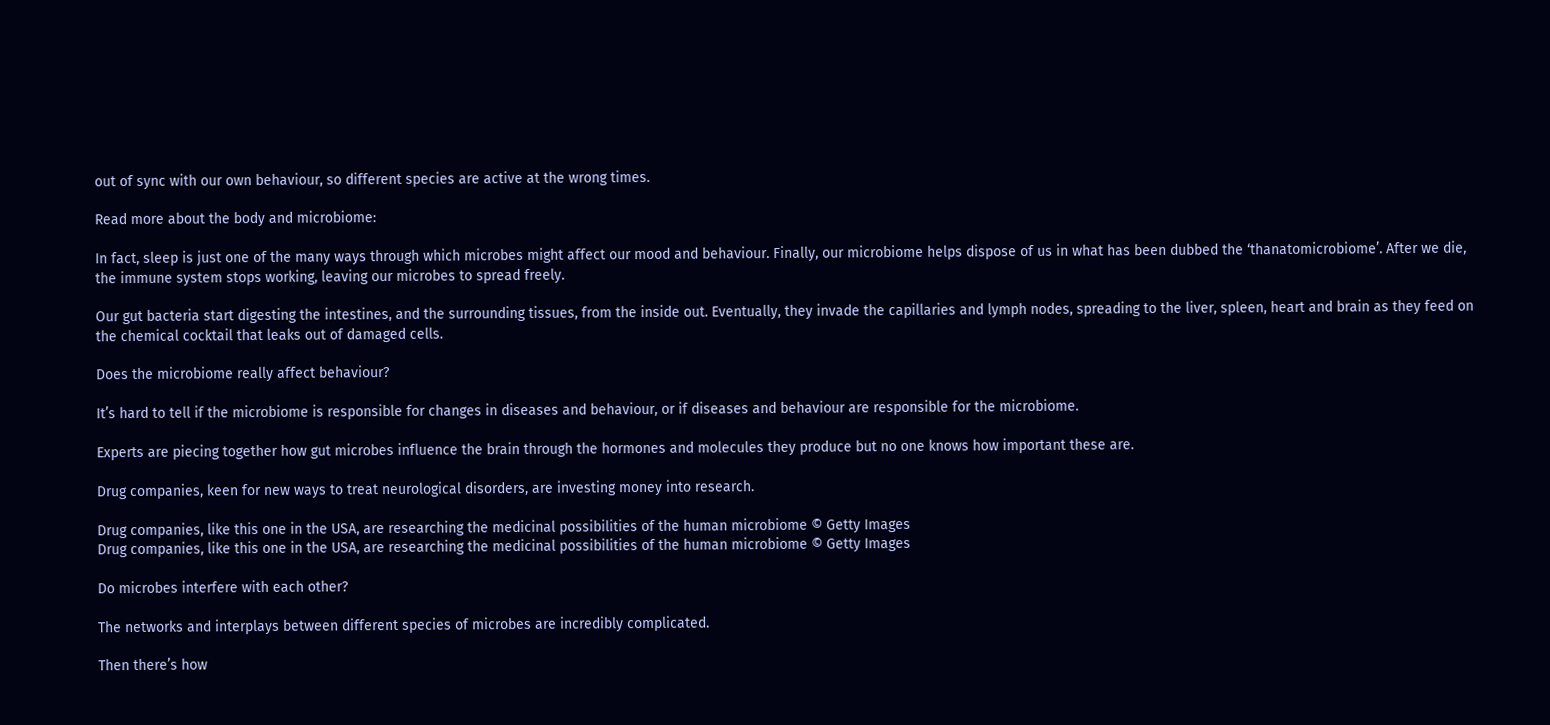out of sync with our own behaviour, so different species are active at the wrong times.

Read more about the body and microbiome:

In fact, sleep is just one of the many ways through which microbes might affect our mood and behaviour. Finally, our microbiome helps dispose of us in what has been dubbed the ‘thanatomicrobiome’. After we die, the immune system stops working, leaving our microbes to spread freely.

Our gut bacteria start digesting the intestines, and the surrounding tissues, from the inside out. Eventually, they invade the capillaries and lymph nodes, spreading to the liver, spleen, heart and brain as they feed on the chemical cocktail that leaks out of damaged cells.

Does the microbiome really affect behaviour?

It’s hard to tell if the microbiome is responsible for changes in diseases and behaviour, or if diseases and behaviour are responsible for the microbiome.

Experts are piecing together how gut microbes influence the brain through the hormones and molecules they produce but no one knows how important these are.

Drug companies, keen for new ways to treat neurological disorders, are investing money into research.

Drug companies, like this one in the USA, are researching the medicinal possibilities of the human microbiome © Getty Images
Drug companies, like this one in the USA, are researching the medicinal possibilities of the human microbiome © Getty Images

Do microbes interfere with each other?

The networks and interplays between different species of microbes are incredibly complicated.

Then there’s how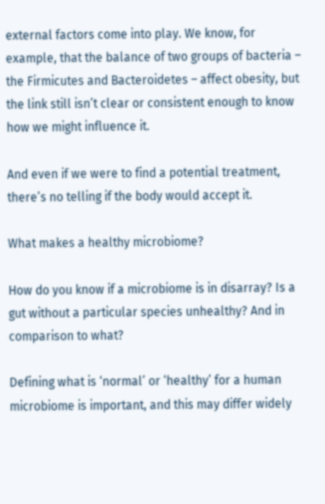external factors come into play. We know, for example, that the balance of two groups of bacteria – the Firmicutes and Bacteroidetes – affect obesity, but the link still isn’t clear or consistent enough to know how we might influence it.

And even if we were to find a potential treatment, there’s no telling if the body would accept it.

What makes a healthy microbiome?

How do you know if a microbiome is in disarray? Is a gut without a particular species unhealthy? And in comparison to what?

Defining what is ‘normal’ or ‘healthy’ for a human microbiome is important, and this may differ widely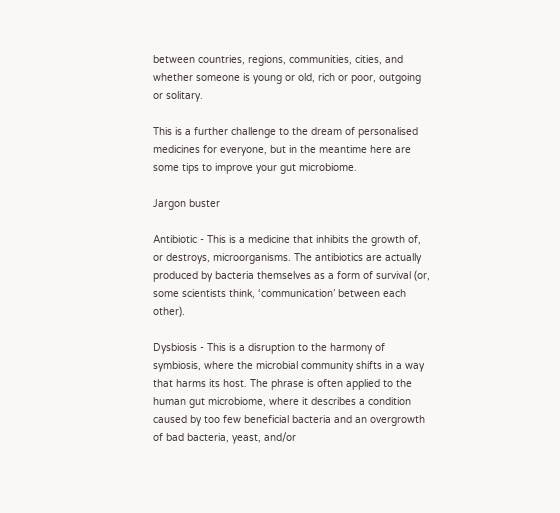between countries, regions, communities, cities, and whether someone is young or old, rich or poor, outgoing or solitary.

This is a further challenge to the dream of personalised medicines for everyone, but in the meantime here are some tips to improve your gut microbiome.

Jargon buster

Antibiotic - This is a medicine that inhibits the growth of, or destroys, microorganisms. The antibiotics are actually produced by bacteria themselves as a form of survival (or, some scientists think, ‘communication’ between each other).

Dysbiosis - This is a disruption to the harmony of symbiosis, where the microbial community shifts in a way that harms its host. The phrase is often applied to the human gut microbiome, where it describes a condition caused by too few beneficial bacteria and an overgrowth of bad bacteria, yeast, and/or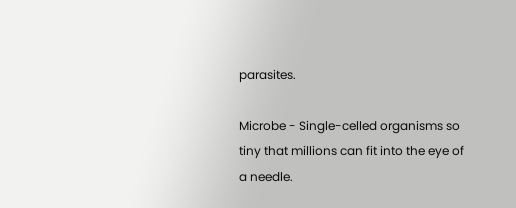parasites.

Microbe - Single-celled organisms so tiny that millions can fit into the eye of a needle.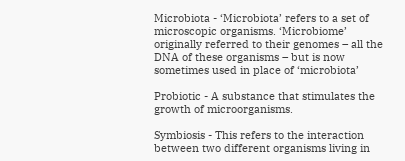Microbiota - ‘Microbiota’ refers to a set of microscopic organisms. ‘Microbiome’ originally referred to their genomes – all the DNA of these organisms – but is now sometimes used in place of ‘microbiota’

Probiotic - A substance that stimulates the growth of microorganisms.

Symbiosis - This refers to the interaction between two different organisms living in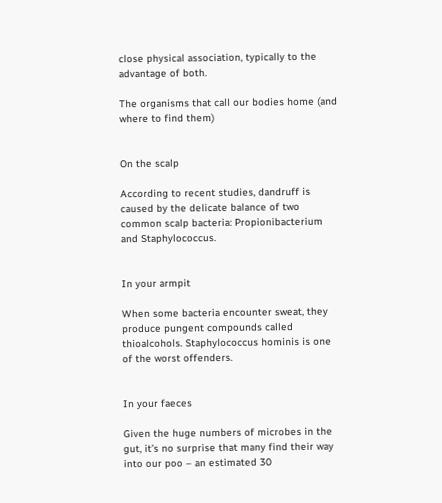close physical association, typically to the advantage of both.

The organisms that call our bodies home (and where to find them)


On the scalp

According to recent studies, dandruff is caused by the delicate balance of two common scalp bacteria: Propionibacterium and Staphylococcus.


In your armpit

When some bacteria encounter sweat, they produce pungent compounds called thioalcohols. Staphylococcus hominis is one of the worst offenders.


In your faeces

Given the huge numbers of microbes in the gut, it’s no surprise that many find their way into our poo – an estimated 30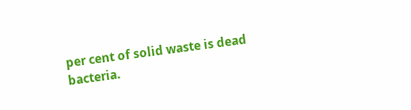per cent of solid waste is dead bacteria.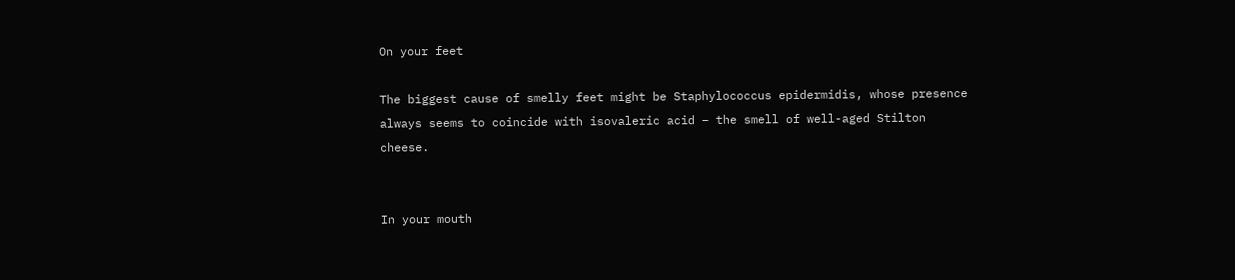On your feet

The biggest cause of smelly feet might be Staphylococcus epidermidis, whose presence always seems to coincide with isovaleric acid – the smell of well-aged Stilton cheese.


In your mouth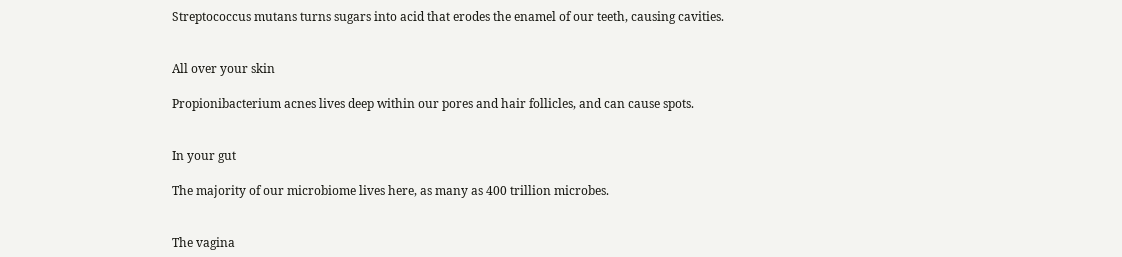Streptococcus mutans turns sugars into acid that erodes the enamel of our teeth, causing cavities.


All over your skin

Propionibacterium acnes lives deep within our pores and hair follicles, and can cause spots.


In your gut

The majority of our microbiome lives here, as many as 400 trillion microbes.


The vagina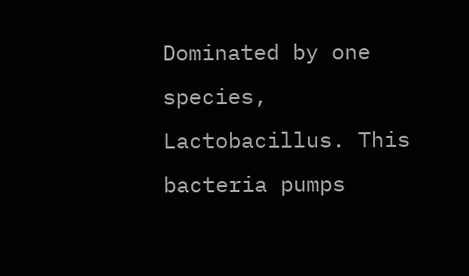Dominated by one species, Lactobacillus. This bacteria pumps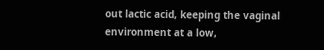out lactic acid, keeping the vaginal environment at a low,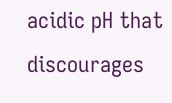acidic pH that discourages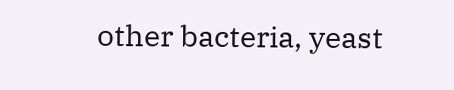other bacteria, yeast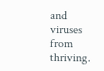and viruses from thriving.